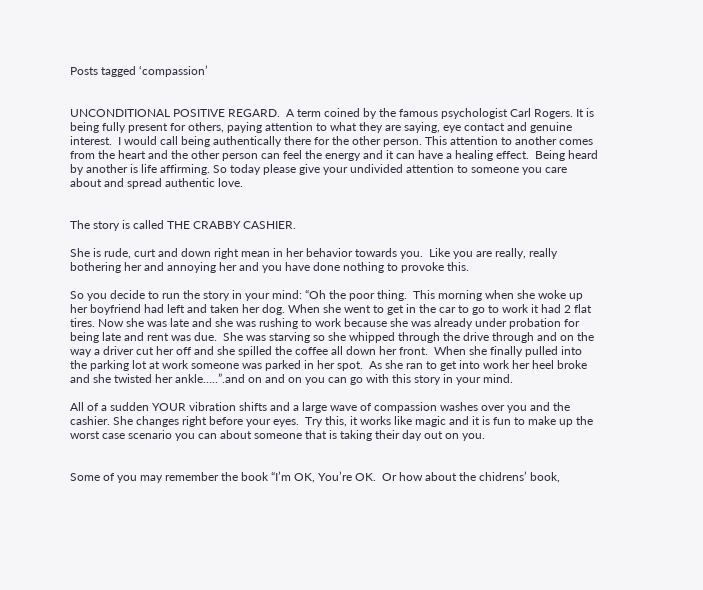Posts tagged ‘compassion’


UNCONDITIONAL POSITIVE REGARD.  A term coined by the famous psychologist Carl Rogers. It is being fully present for others, paying attention to what they are saying, eye contact and genuine interest.  I would call being authentically there for the other person. This attention to another comes from the heart and the other person can feel the energy and it can have a healing effect.  Being heard by another is life affirming. So today please give your undivided attention to someone you care about and spread authentic love.


The story is called THE CRABBY CASHIER.

She is rude, curt and down right mean in her behavior towards you.  Like you are really, really bothering her and annoying her and you have done nothing to provoke this.

So you decide to run the story in your mind: “Oh the poor thing.  This morning when she woke up her boyfriend had left and taken her dog. When she went to get in the car to go to work it had 2 flat tires. Now she was late and she was rushing to work because she was already under probation for being late and rent was due.  She was starving so she whipped through the drive through and on the way a driver cut her off and she spilled the coffee all down her front.  When she finally pulled into the parking lot at work someone was parked in her spot.  As she ran to get into work her heel broke and she twisted her ankle…..”.and on and on you can go with this story in your mind.

All of a sudden YOUR vibration shifts and a large wave of compassion washes over you and the cashier. She changes right before your eyes.  Try this, it works like magic and it is fun to make up the worst case scenario you can about someone that is taking their day out on you.


Some of you may remember the book “I’m OK, You’re OK.  Or how about the chidrens’ book,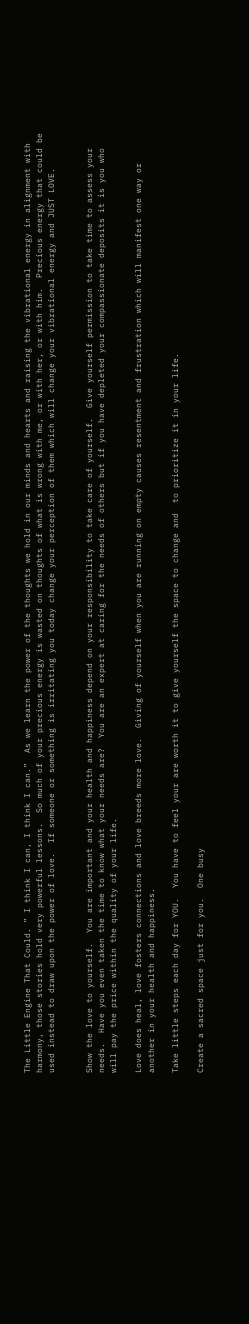The Little Engine That Could. ” I think I can, I think I can.”  As we learn the power of the thoughts we hold in our minds and hearts and raising the vibrational energy in alignment with harmony, those stories hold very powerful lessons.  So much of your precious energy is wasted on thoughts of what is wrong with me, or with her, or with him.  Precious energy that could be used instead to draw upon the power of love.  If someone or something is irritating you today change your perception of them which will change your vibrational energy and JUST LOVE.


Show the love to yourself.  You are important and your health and happiness depend on your responsibility to take care of yourself.  Give yourself permission to take time to assess your needs.  Have you even taken the time to know what your needs are?  You are an expert at caring for the needs of others but if you have depleted your compassionate deposits it is you who will pay the price within the quality of your life.

Love does heal, love fosters connections and love breeds more love.  Giving of yourself when you are running on empty causes resentment and frustration which will manifest one way or another in your health and happiness.

Take little steps each day for YOU.  You have to feel your are worth it to give yourself the space to change and  to prioritize it in your life.

Create a sacred space just for you.  One busy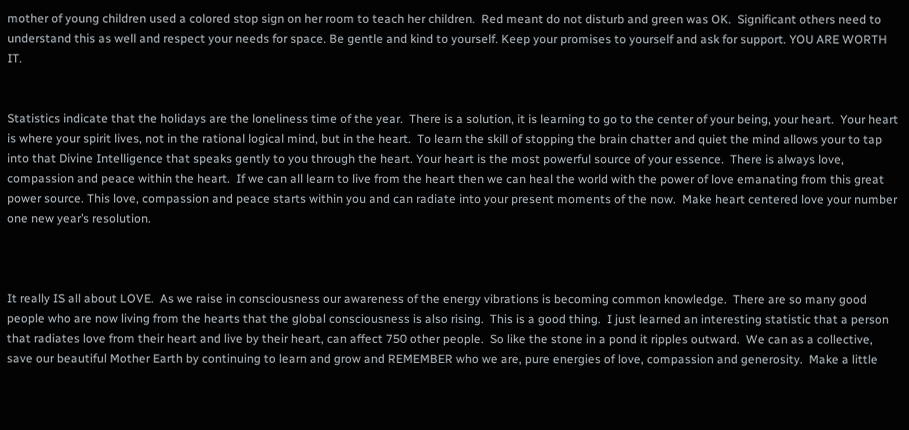mother of young children used a colored stop sign on her room to teach her children.  Red meant do not disturb and green was OK.  Significant others need to understand this as well and respect your needs for space. Be gentle and kind to yourself. Keep your promises to yourself and ask for support. YOU ARE WORTH IT.


Statistics indicate that the holidays are the loneliness time of the year.  There is a solution, it is learning to go to the center of your being, your heart.  Your heart is where your spirit lives, not in the rational logical mind, but in the heart.  To learn the skill of stopping the brain chatter and quiet the mind allows your to tap into that Divine Intelligence that speaks gently to you through the heart. Your heart is the most powerful source of your essence.  There is always love, compassion and peace within the heart.  If we can all learn to live from the heart then we can heal the world with the power of love emanating from this great power source. This love, compassion and peace starts within you and can radiate into your present moments of the now.  Make heart centered love your number one new year’s resolution.



It really IS all about LOVE.  As we raise in consciousness our awareness of the energy vibrations is becoming common knowledge.  There are so many good people who are now living from the hearts that the global consciousness is also rising.  This is a good thing.  I just learned an interesting statistic that a person that radiates love from their heart and live by their heart, can affect 750 other people.  So like the stone in a pond it ripples outward.  We can as a collective, save our beautiful Mother Earth by continuing to learn and grow and REMEMBER who we are, pure energies of love, compassion and generosity.  Make a little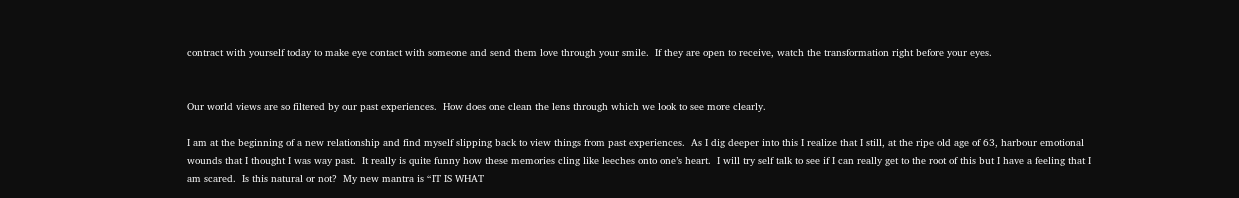contract with yourself today to make eye contact with someone and send them love through your smile.  If they are open to receive, watch the transformation right before your eyes.


Our world views are so filtered by our past experiences.  How does one clean the lens through which we look to see more clearly.

I am at the beginning of a new relationship and find myself slipping back to view things from past experiences.  As I dig deeper into this I realize that I still, at the ripe old age of 63, harbour emotional wounds that I thought I was way past.  It really is quite funny how these memories cling like leeches onto one’s heart.  I will try self talk to see if I can really get to the root of this but I have a feeling that I am scared.  Is this natural or not?  My new mantra is “IT IS WHAT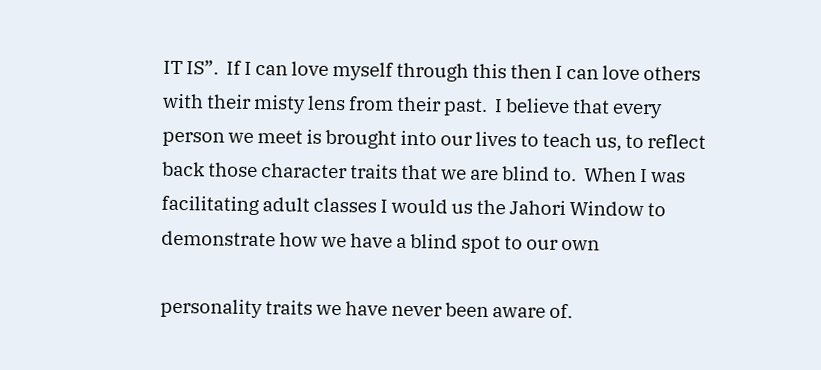IT IS”.  If I can love myself through this then I can love others with their misty lens from their past.  I believe that every person we meet is brought into our lives to teach us, to reflect back those character traits that we are blind to.  When I was facilitating adult classes I would us the Jahori Window to demonstrate how we have a blind spot to our own

personality traits we have never been aware of.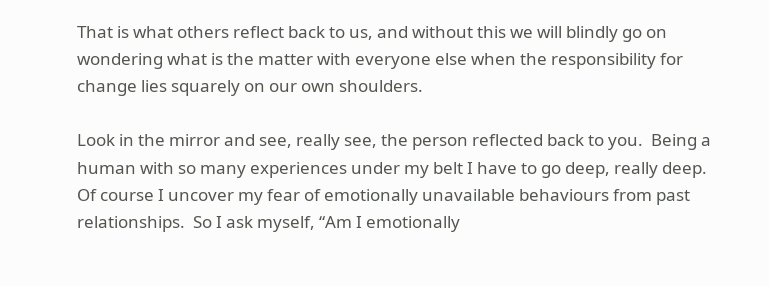That is what others reflect back to us, and without this we will blindly go on wondering what is the matter with everyone else when the responsibility for change lies squarely on our own shoulders.

Look in the mirror and see, really see, the person reflected back to you.  Being a human with so many experiences under my belt I have to go deep, really deep.  Of course I uncover my fear of emotionally unavailable behaviours from past relationships.  So I ask myself, “Am I emotionally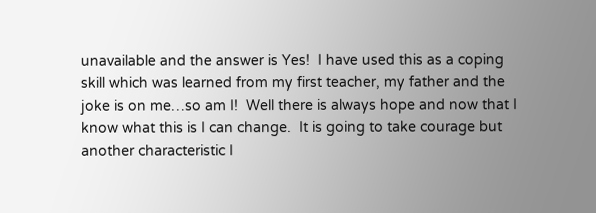unavailable and the answer is Yes!  I have used this as a coping skill which was learned from my first teacher, my father and the joke is on me…so am I!  Well there is always hope and now that I know what this is I can change.  It is going to take courage but another characteristic I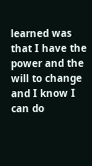learned was that I have the power and the will to change and I know I can do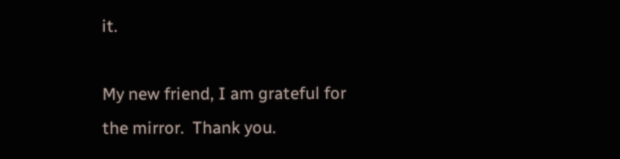it.

My new friend, I am grateful for the mirror.  Thank you.